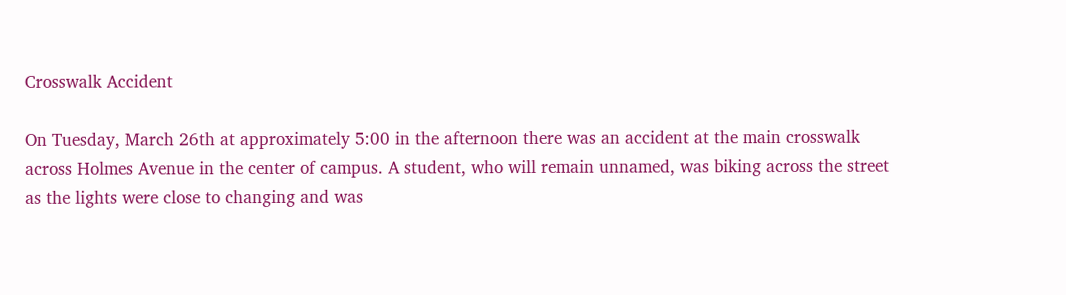Crosswalk Accident

On Tuesday, March 26th at approximately 5:00 in the afternoon there was an accident at the main crosswalk across Holmes Avenue in the center of campus. A student, who will remain unnamed, was biking across the street as the lights were close to changing and was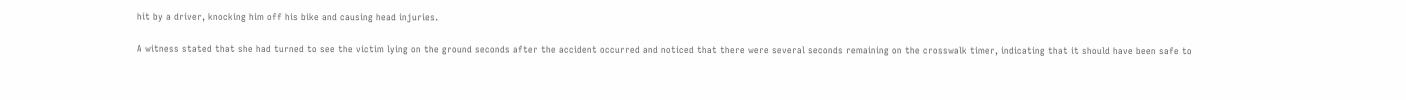hit by a driver, knocking him off his bike and causing head injuries.

A witness stated that she had turned to see the victim lying on the ground seconds after the accident occurred and noticed that there were several seconds remaining on the crosswalk timer, indicating that it should have been safe to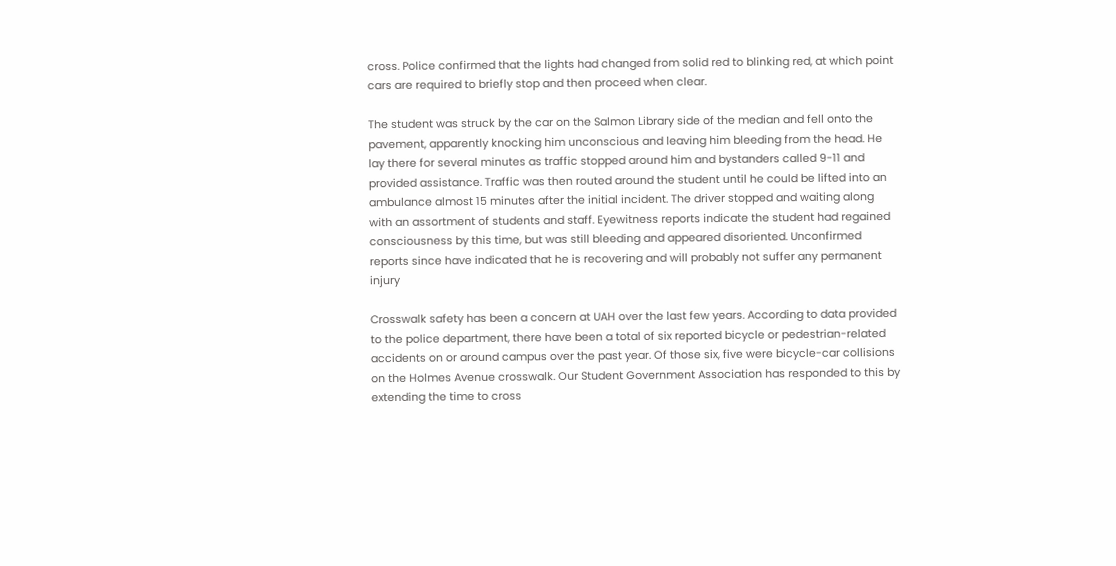cross. Police confirmed that the lights had changed from solid red to blinking red, at which point cars are required to briefly stop and then proceed when clear.

The student was struck by the car on the Salmon Library side of the median and fell onto the pavement, apparently knocking him unconscious and leaving him bleeding from the head. He lay there for several minutes as traffic stopped around him and bystanders called 9-11 and provided assistance. Traffic was then routed around the student until he could be lifted into an ambulance almost 15 minutes after the initial incident. The driver stopped and waiting along with an assortment of students and staff. Eyewitness reports indicate the student had regained consciousness by this time, but was still bleeding and appeared disoriented. Unconfirmed reports since have indicated that he is recovering and will probably not suffer any permanent injury

Crosswalk safety has been a concern at UAH over the last few years. According to data provided to the police department, there have been a total of six reported bicycle or pedestrian-related accidents on or around campus over the past year. Of those six, five were bicycle-car collisions on the Holmes Avenue crosswalk. Our Student Government Association has responded to this by extending the time to cross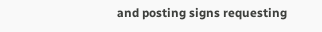and posting signs requesting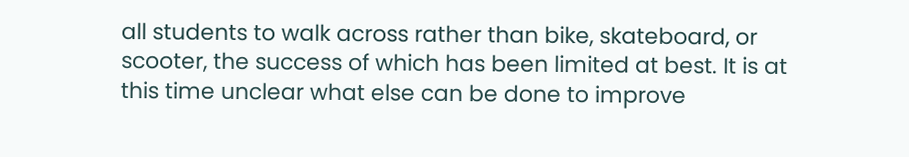all students to walk across rather than bike, skateboard, or scooter, the success of which has been limited at best. It is at this time unclear what else can be done to improve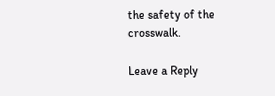the safety of the crosswalk.

Leave a Reply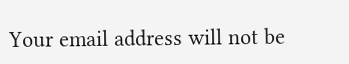Your email address will not be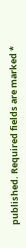published. Required fields are marked *